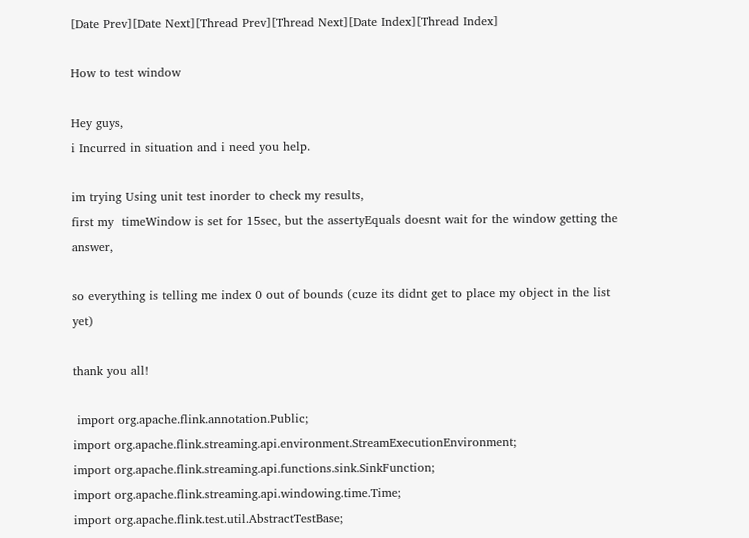[Date Prev][Date Next][Thread Prev][Thread Next][Date Index][Thread Index]

How to test window

Hey guys,
i Incurred in situation and i need you help.

im trying Using unit test inorder to check my results,
first my  timeWindow is set for 15sec, but the assertyEquals doesnt wait for the window getting the answer,

so everything is telling me index 0 out of bounds (cuze its didnt get to place my object in the list yet)

thank you all!

 import org.apache.flink.annotation.Public;
import org.apache.flink.streaming.api.environment.StreamExecutionEnvironment;
import org.apache.flink.streaming.api.functions.sink.SinkFunction;
import org.apache.flink.streaming.api.windowing.time.Time;
import org.apache.flink.test.util.AbstractTestBase;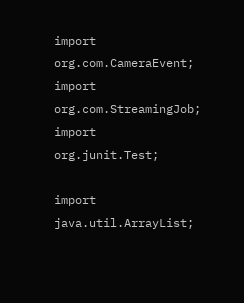import org.com.CameraEvent;
import org.com.StreamingJob;
import org.junit.Test;

import java.util.ArrayList;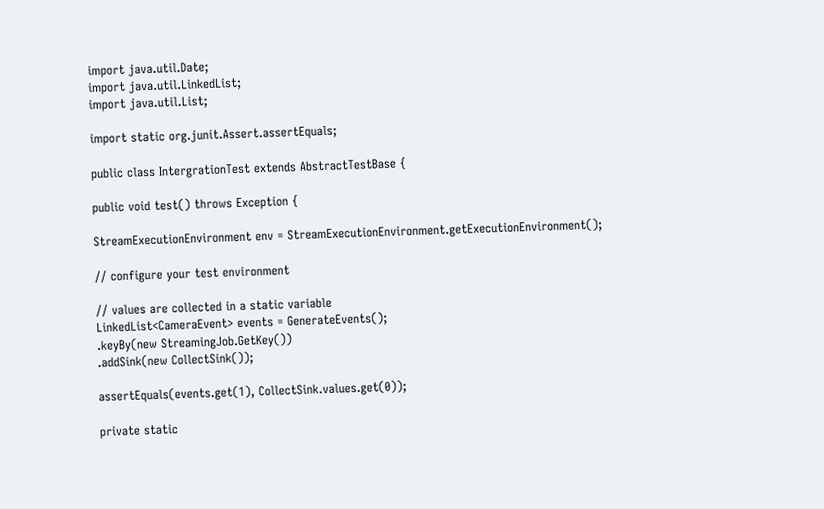import java.util.Date;
import java.util.LinkedList;
import java.util.List;

import static org.junit.Assert.assertEquals;

public class IntergrationTest extends AbstractTestBase {

public void test() throws Exception {

StreamExecutionEnvironment env = StreamExecutionEnvironment.getExecutionEnvironment();

// configure your test environment

// values are collected in a static variable
LinkedList<CameraEvent> events = GenerateEvents();
.keyBy(new StreamingJob.GetKey())
.addSink(new CollectSink());

assertEquals(events.get(1), CollectSink.values.get(0));

private static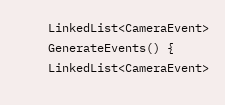LinkedList<CameraEvent> GenerateEvents() {
LinkedList<CameraEvent>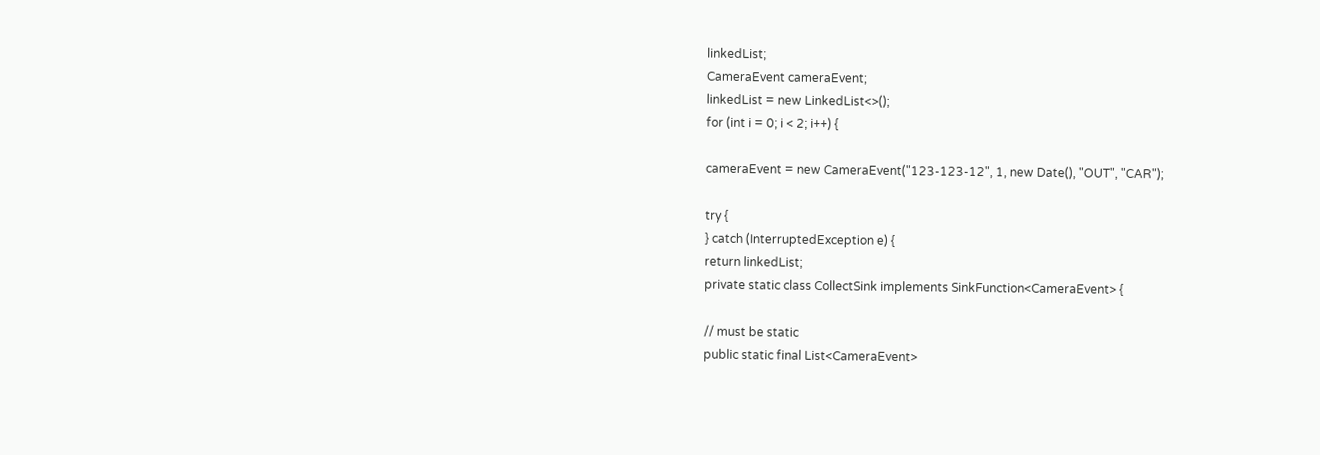linkedList;
CameraEvent cameraEvent;
linkedList = new LinkedList<>();
for (int i = 0; i < 2; i++) {

cameraEvent = new CameraEvent("123-123-12", 1, new Date(), "OUT", "CAR");

try {
} catch (InterruptedException e) {
return linkedList;
private static class CollectSink implements SinkFunction<CameraEvent> {

// must be static
public static final List<CameraEvent>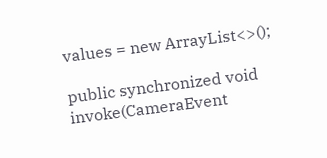values = new ArrayList<>();

public synchronized void invoke(CameraEvent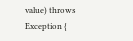value) throws Exception {